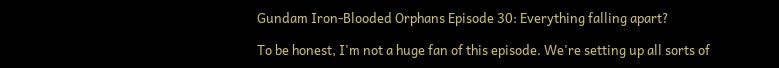Gundam Iron-Blooded Orphans Episode 30: Everything falling apart?

To be honest, I'm not a huge fan of this episode. We're setting up all sorts of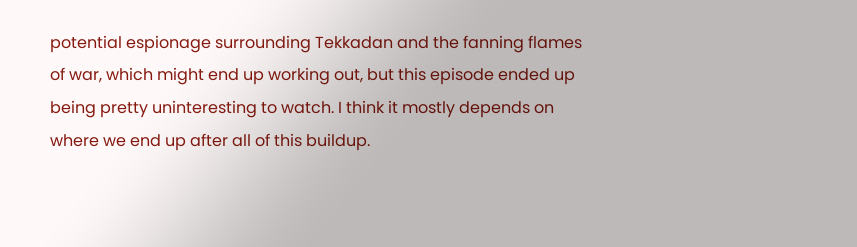potential espionage surrounding Tekkadan and the fanning flames of war, which might end up working out, but this episode ended up being pretty uninteresting to watch. I think it mostly depends on where we end up after all of this buildup.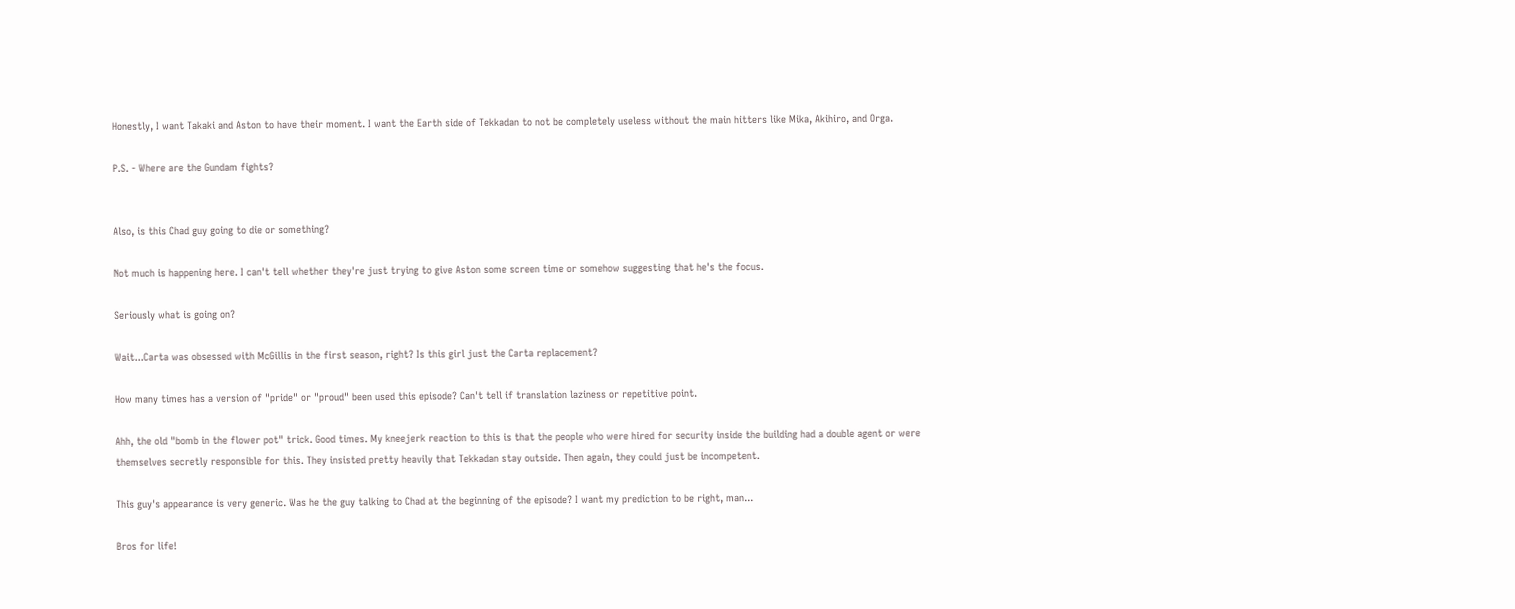Honestly, I want Takaki and Aston to have their moment. I want the Earth side of Tekkadan to not be completely useless without the main hitters like Mika, Akihiro, and Orga.

P.S. - Where are the Gundam fights?


Also, is this Chad guy going to die or something?

Not much is happening here. I can't tell whether they're just trying to give Aston some screen time or somehow suggesting that he's the focus.

Seriously what is going on?

Wait...Carta was obsessed with McGillis in the first season, right? Is this girl just the Carta replacement?

How many times has a version of "pride" or "proud" been used this episode? Can't tell if translation laziness or repetitive point.

Ahh, the old "bomb in the flower pot" trick. Good times. My kneejerk reaction to this is that the people who were hired for security inside the building had a double agent or were themselves secretly responsible for this. They insisted pretty heavily that Tekkadan stay outside. Then again, they could just be incompetent.

This guy's appearance is very generic. Was he the guy talking to Chad at the beginning of the episode? I want my prediction to be right, man...

Bros for life!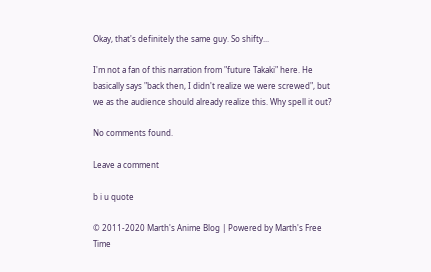Okay, that's definitely the same guy. So shifty...

I'm not a fan of this narration from "future Takaki" here. He basically says "back then, I didn't realize we were screwed", but we as the audience should already realize this. Why spell it out?

No comments found.

Leave a comment

b i u quote

© 2011-2020 Marth's Anime Blog | Powered by Marth's Free Time